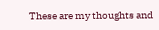These are my thoughts and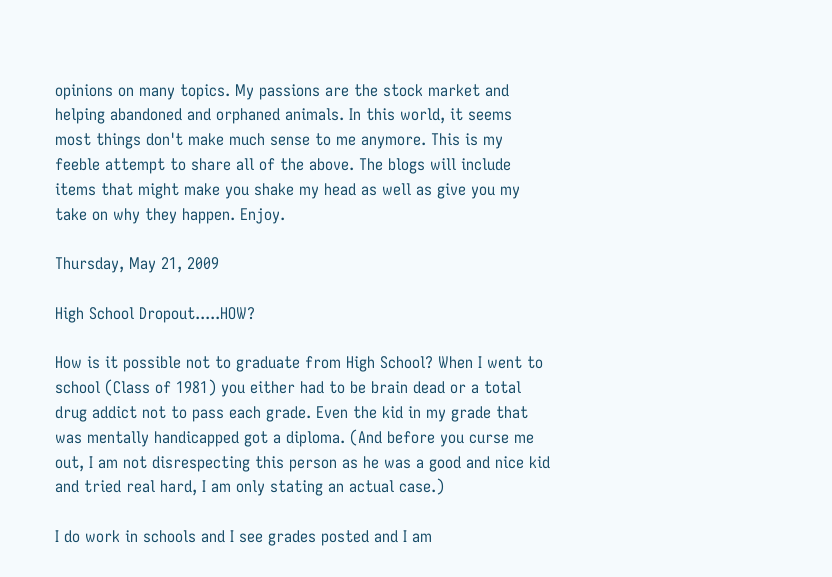opinions on many topics. My passions are the stock market and helping abandoned and orphaned animals. In this world, it seems most things don't make much sense to me anymore. This is my feeble attempt to share all of the above. The blogs will include items that might make you shake my head as well as give you my take on why they happen. Enjoy.

Thursday, May 21, 2009

High School Dropout.....HOW?

How is it possible not to graduate from High School? When I went to school (Class of 1981) you either had to be brain dead or a total drug addict not to pass each grade. Even the kid in my grade that was mentally handicapped got a diploma. (And before you curse me out, I am not disrespecting this person as he was a good and nice kid and tried real hard, I am only stating an actual case.)

I do work in schools and I see grades posted and I am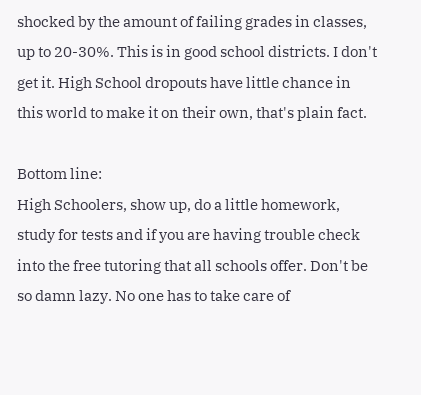shocked by the amount of failing grades in classes, up to 20-30%. This is in good school districts. I don't get it. High School dropouts have little chance in this world to make it on their own, that's plain fact.

Bottom line:
High Schoolers, show up, do a little homework, study for tests and if you are having trouble check into the free tutoring that all schools offer. Don't be so damn lazy. No one has to take care of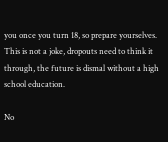you once you turn 18, so prepare yourselves. This is not a joke, dropouts need to think it through, the future is dismal without a high school education.

No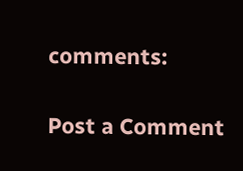comments:

Post a Comment